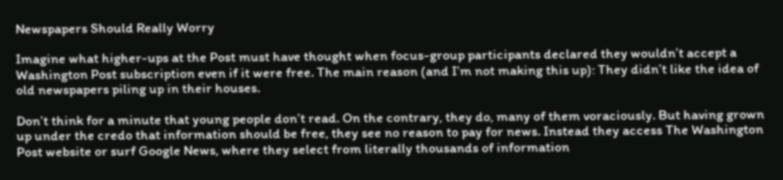Newspapers Should Really Worry

Imagine what higher-ups at the Post must have thought when focus-group participants declared they wouldn’t accept a Washington Post subscription even if it were free. The main reason (and I’m not making this up): They didn’t like the idea of old newspapers piling up in their houses.

Don’t think for a minute that young people don’t read. On the contrary, they do, many of them voraciously. But having grown up under the credo that information should be free, they see no reason to pay for news. Instead they access The Washington Post website or surf Google News, where they select from literally thousands of information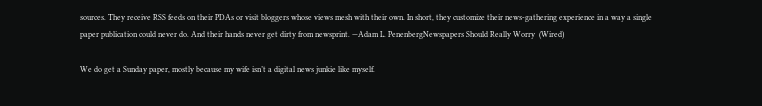sources. They receive RSS feeds on their PDAs or visit bloggers whose views mesh with their own. In short, they customize their news-gathering experience in a way a single paper publication could never do. And their hands never get dirty from newsprint. —Adam L. PenenbergNewspapers Should Really Worry  (Wired)

We do get a Sunday paper, mostly because my wife isn’t a digital news junkie like myself.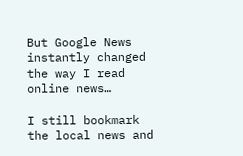But Google News instantly changed the way I read online news…

I still bookmark the local news and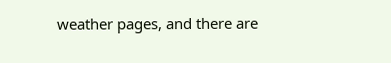weather pages, and there are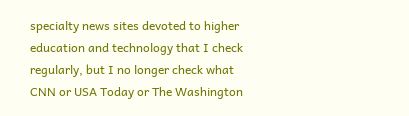specialty news sites devoted to higher education and technology that I check regularly, but I no longer check what CNN or USA Today or The Washington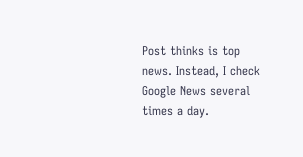Post thinks is top news. Instead, I check Google News several times a day.